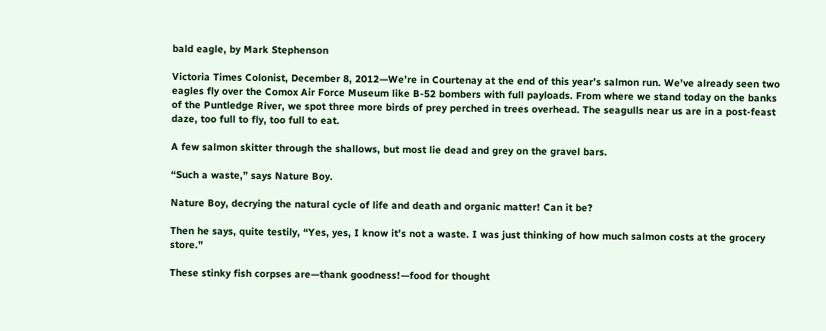bald eagle, by Mark Stephenson

Victoria Times Colonist, December 8, 2012—We’re in Courtenay at the end of this year’s salmon run. We’ve already seen two eagles fly over the Comox Air Force Museum like B-52 bombers with full payloads. From where we stand today on the banks of the Puntledge River, we spot three more birds of prey perched in trees overhead. The seagulls near us are in a post-feast daze, too full to fly, too full to eat.

A few salmon skitter through the shallows, but most lie dead and grey on the gravel bars.

“Such a waste,” says Nature Boy.

Nature Boy, decrying the natural cycle of life and death and organic matter! Can it be?

Then he says, quite testily, “Yes, yes, I know it’s not a waste. I was just thinking of how much salmon costs at the grocery store.”

These stinky fish corpses are—thank goodness!—food for thought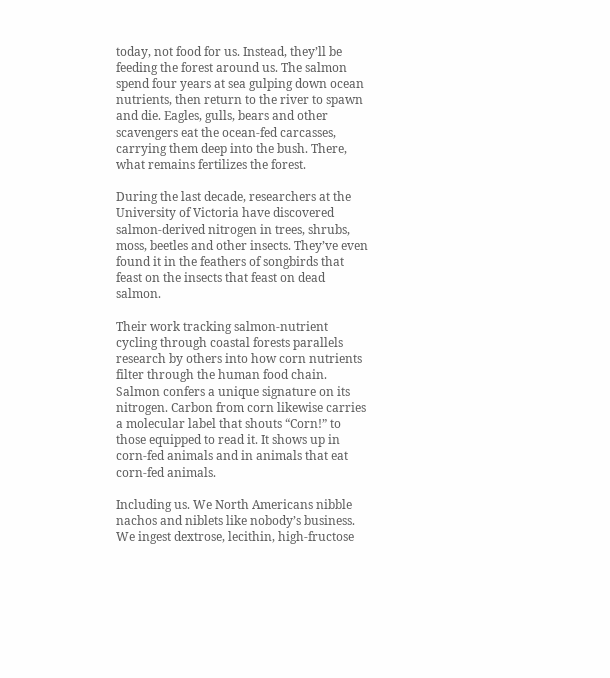today, not food for us. Instead, they’ll be feeding the forest around us. The salmon spend four years at sea gulping down ocean nutrients, then return to the river to spawn and die. Eagles, gulls, bears and other scavengers eat the ocean-fed carcasses, carrying them deep into the bush. There, what remains fertilizes the forest.

During the last decade, researchers at the University of Victoria have discovered salmon-derived nitrogen in trees, shrubs, moss, beetles and other insects. They’ve even found it in the feathers of songbirds that feast on the insects that feast on dead salmon.

Their work tracking salmon-nutrient cycling through coastal forests parallels research by others into how corn nutrients filter through the human food chain. Salmon confers a unique signature on its nitrogen. Carbon from corn likewise carries a molecular label that shouts “Corn!” to those equipped to read it. It shows up in corn-fed animals and in animals that eat corn-fed animals.

Including us. We North Americans nibble nachos and niblets like nobody’s business. We ingest dextrose, lecithin, high-fructose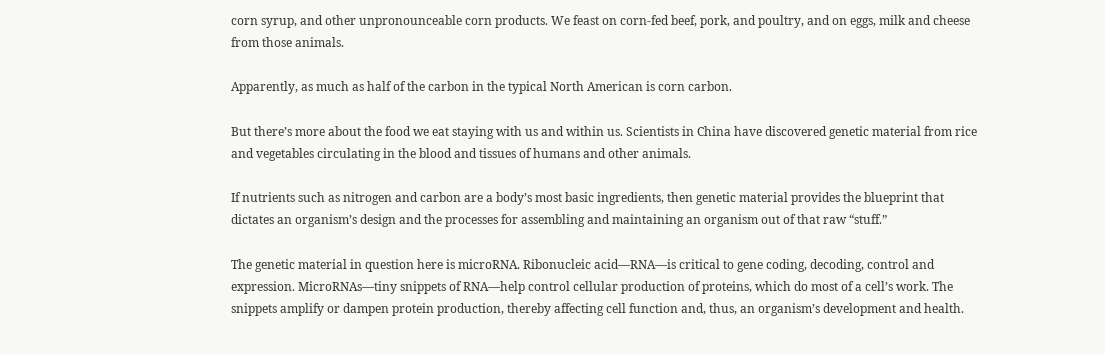corn syrup, and other unpronounceable corn products. We feast on corn-fed beef, pork, and poultry, and on eggs, milk and cheese from those animals.

Apparently, as much as half of the carbon in the typical North American is corn carbon.

But there’s more about the food we eat staying with us and within us. Scientists in China have discovered genetic material from rice and vegetables circulating in the blood and tissues of humans and other animals.

If nutrients such as nitrogen and carbon are a body’s most basic ingredients, then genetic material provides the blueprint that dictates an organism’s design and the processes for assembling and maintaining an organism out of that raw “stuff.”

The genetic material in question here is microRNA. Ribonucleic acid—RNA—is critical to gene coding, decoding, control and expression. MicroRNAs—tiny snippets of RNA—help control cellular production of proteins, which do most of a cell’s work. The snippets amplify or dampen protein production, thereby affecting cell function and, thus, an organism’s development and health.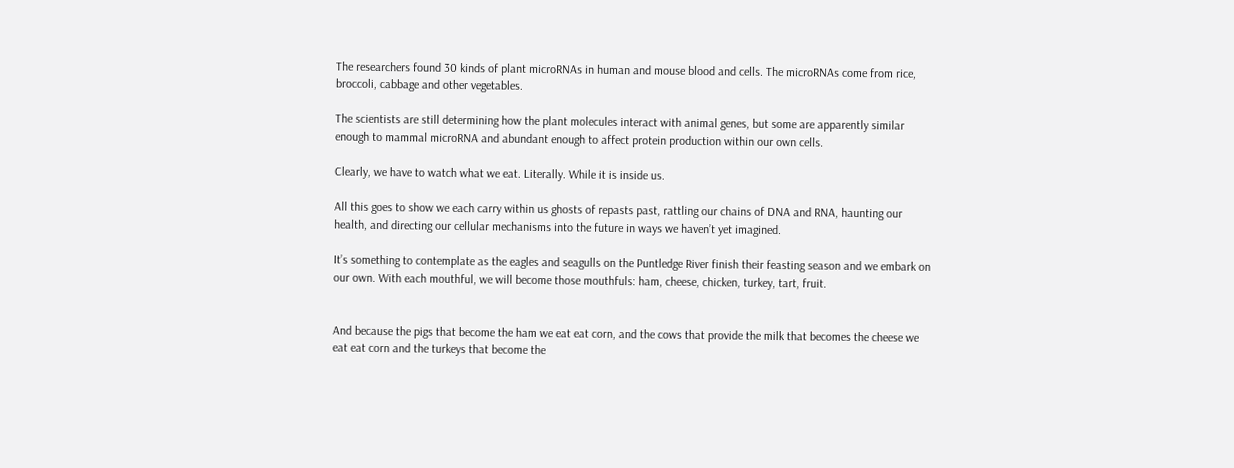The researchers found 30 kinds of plant microRNAs in human and mouse blood and cells. The microRNAs come from rice, broccoli, cabbage and other vegetables.

The scientists are still determining how the plant molecules interact with animal genes, but some are apparently similar enough to mammal microRNA and abundant enough to affect protein production within our own cells.

Clearly, we have to watch what we eat. Literally. While it is inside us.

All this goes to show we each carry within us ghosts of repasts past, rattling our chains of DNA and RNA, haunting our health, and directing our cellular mechanisms into the future in ways we haven’t yet imagined.

It’s something to contemplate as the eagles and seagulls on the Puntledge River finish their feasting season and we embark on our own. With each mouthful, we will become those mouthfuls: ham, cheese, chicken, turkey, tart, fruit.


And because the pigs that become the ham we eat eat corn, and the cows that provide the milk that becomes the cheese we eat eat corn and the turkeys that become the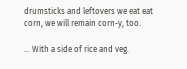drumsticks and leftovers we eat eat corn, we will remain corn-y, too.

… With a side of rice and veg.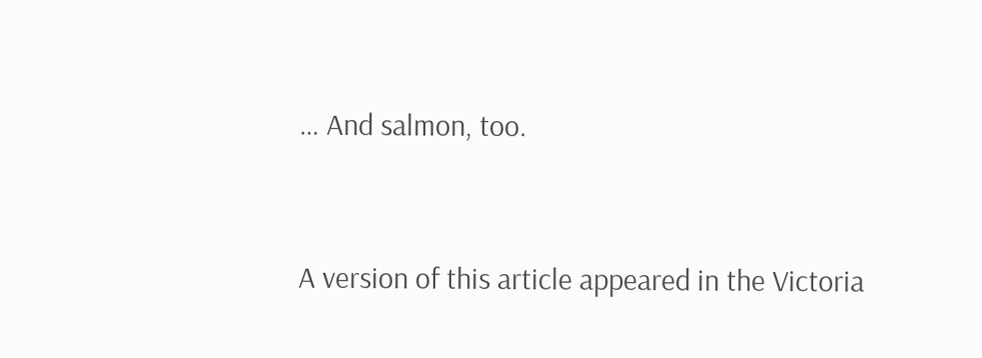… And salmon, too.


A version of this article appeared in the Victoria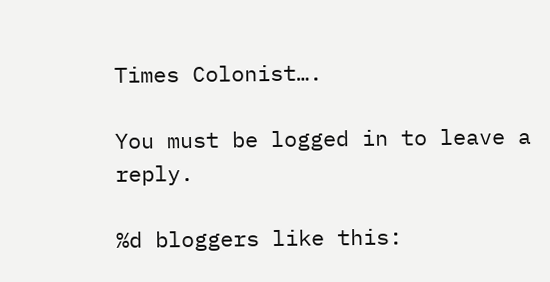Times Colonist….

You must be logged in to leave a reply.

%d bloggers like this: